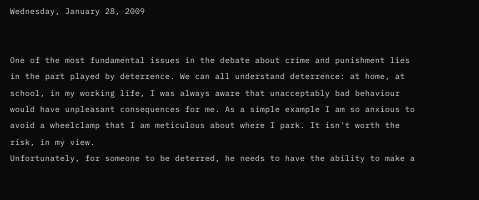Wednesday, January 28, 2009


One of the most fundamental issues in the debate about crime and punishment lies in the part played by deterrence. We can all understand deterrence: at home, at school, in my working life, I was always aware that unacceptably bad behaviour would have unpleasant consequences for me. As a simple example I am so anxious to avoid a wheelclamp that I am meticulous about where I park. It isn't worth the risk, in my view.
Unfortunately, for someone to be deterred, he needs to have the ability to make a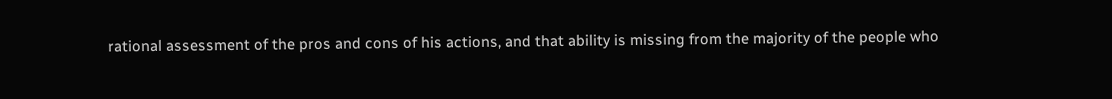rational assessment of the pros and cons of his actions, and that ability is missing from the majority of the people who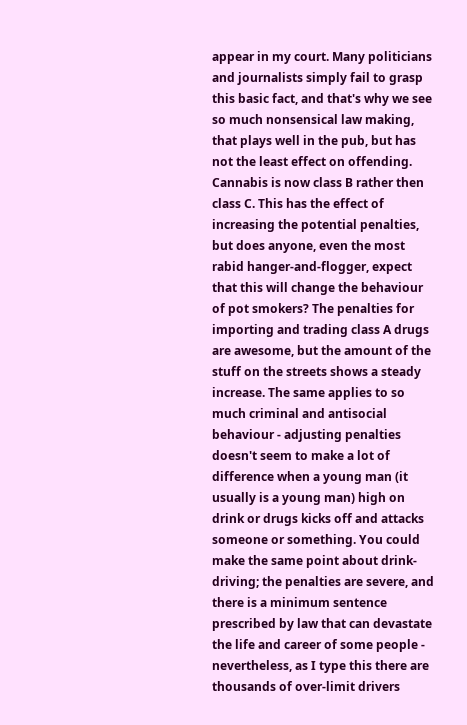appear in my court. Many politicians and journalists simply fail to grasp this basic fact, and that's why we see so much nonsensical law making, that plays well in the pub, but has not the least effect on offending.
Cannabis is now class B rather then class C. This has the effect of increasing the potential penalties, but does anyone, even the most rabid hanger-and-flogger, expect that this will change the behaviour of pot smokers? The penalties for importing and trading class A drugs are awesome, but the amount of the stuff on the streets shows a steady increase. The same applies to so much criminal and antisocial behaviour - adjusting penalties doesn't seem to make a lot of difference when a young man (it usually is a young man) high on drink or drugs kicks off and attacks someone or something. You could make the same point about drink-driving; the penalties are severe, and there is a minimum sentence prescribed by law that can devastate the life and career of some people - nevertheless, as I type this there are thousands of over-limit drivers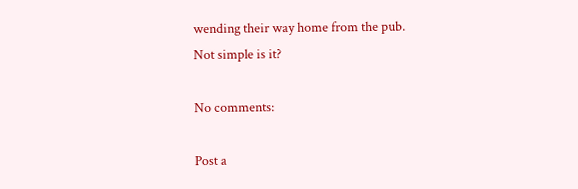wending their way home from the pub.
Not simple is it?

No comments:

Post a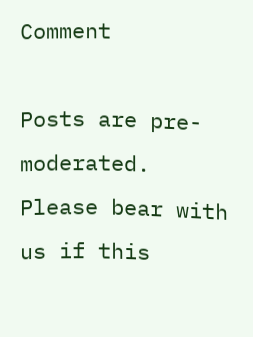Comment

Posts are pre-moderated. Please bear with us if this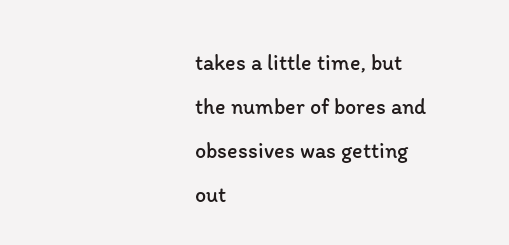takes a little time, but the number of bores and obsessives was getting out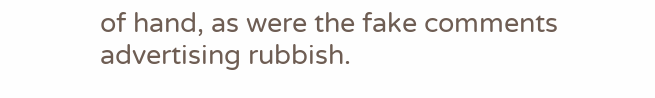of hand, as were the fake comments advertising rubbish.